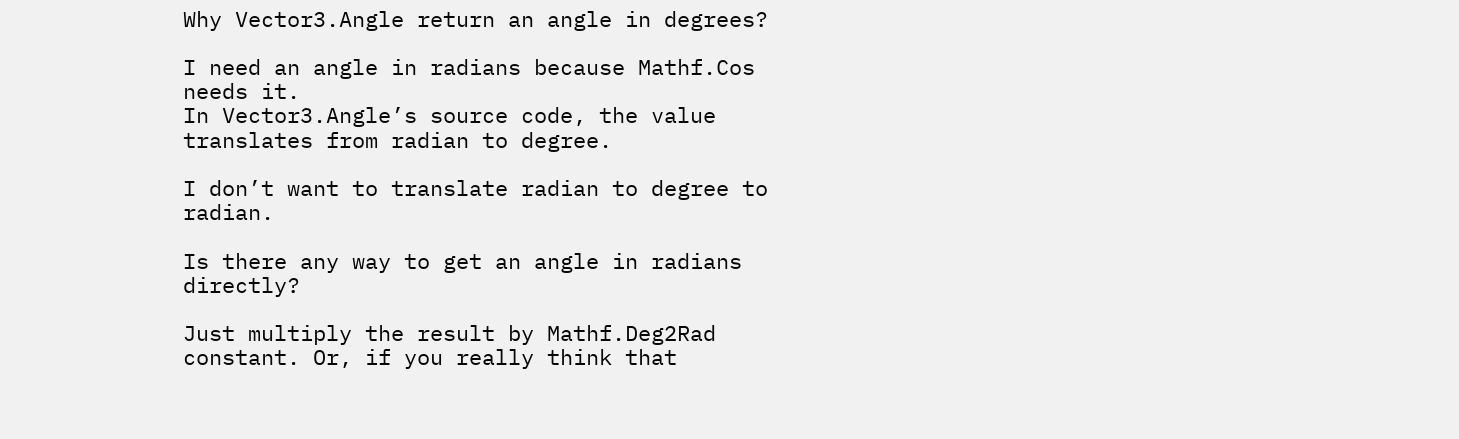Why Vector3.Angle return an angle in degrees?

I need an angle in radians because Mathf.Cos needs it.
In Vector3.Angle’s source code, the value translates from radian to degree.

I don’t want to translate radian to degree to radian.

Is there any way to get an angle in radians directly?

Just multiply the result by Mathf.Deg2Rad constant. Or, if you really think that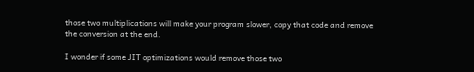those two multiplications will make your program slower, copy that code and remove the conversion at the end.

I wonder if some JIT optimizations would remove those two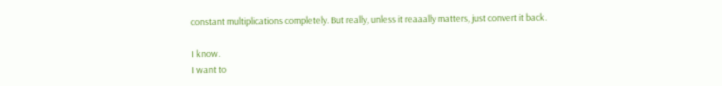constant multiplications completely. But really, unless it reaaally matters, just convert it back.

I know.
I want to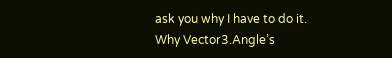ask you why I have to do it.
Why Vector3.Angle’s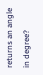returns an angle in degree?